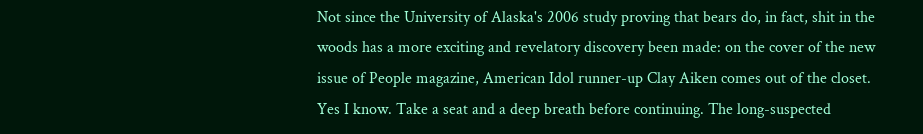Not since the University of Alaska's 2006 study proving that bears do, in fact, shit in the woods has a more exciting and revelatory discovery been made: on the cover of the new issue of People magazine, American Idol runner-up Clay Aiken comes out of the closet. Yes I know. Take a seat and a deep breath before continuing. The long-suspected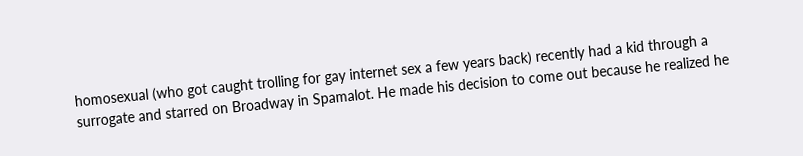homosexual (who got caught trolling for gay internet sex a few years back) recently had a kid through a surrogate and starred on Broadway in Spamalot. He made his decision to come out because he realized he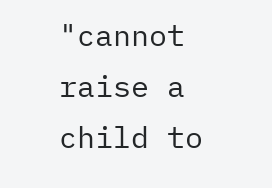"cannot raise a child to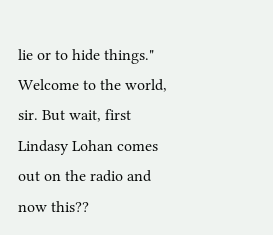lie or to hide things." Welcome to the world, sir. But wait, first Lindasy Lohan comes out on the radio and now this??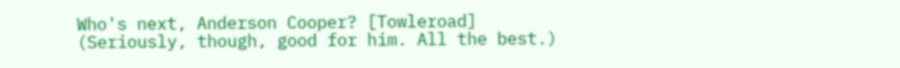Who's next, Anderson Cooper? [Towleroad] (Seriously, though, good for him. All the best.)